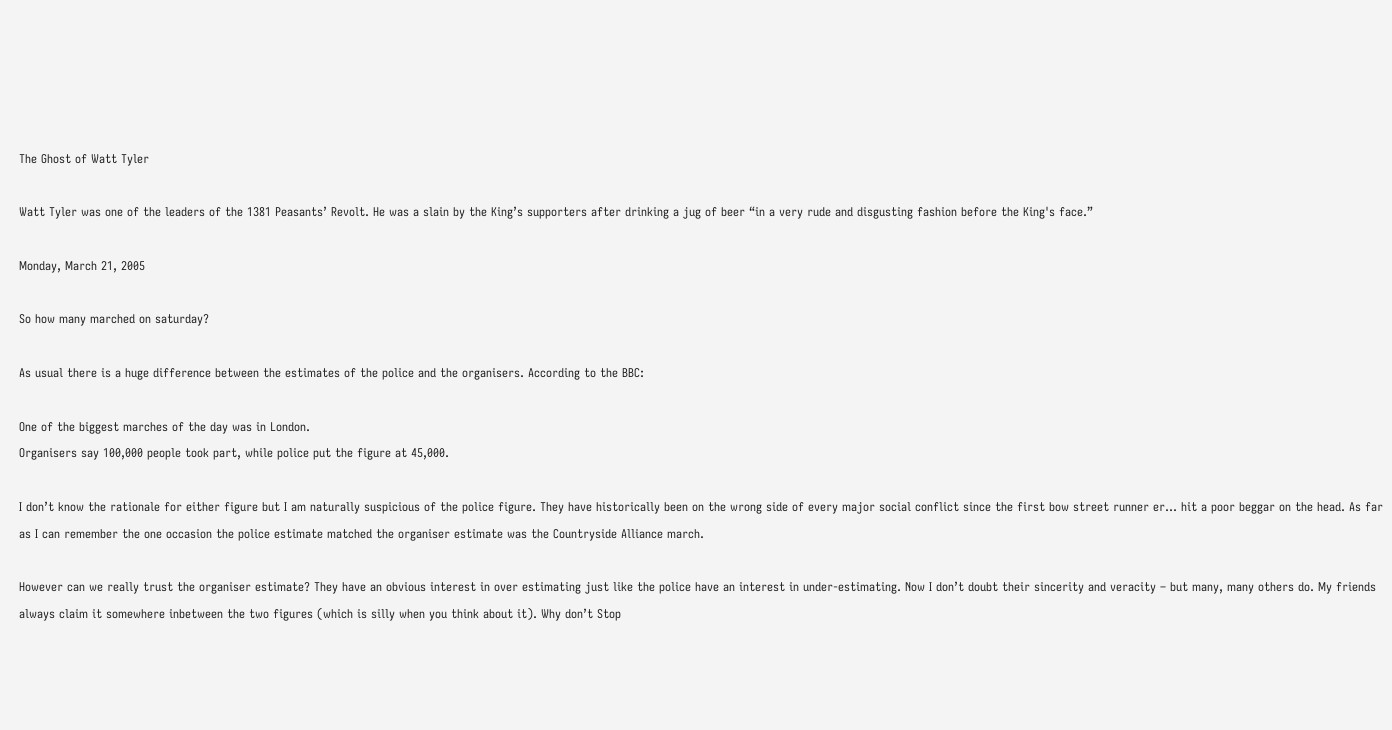The Ghost of Watt Tyler

Watt Tyler was one of the leaders of the 1381 Peasants’ Revolt. He was a slain by the King’s supporters after drinking a jug of beer “in a very rude and disgusting fashion before the King's face.”

Monday, March 21, 2005

So how many marched on saturday?

As usual there is a huge difference between the estimates of the police and the organisers. According to the BBC:

One of the biggest marches of the day was in London.
Organisers say 100,000 people took part, while police put the figure at 45,000.

I don’t know the rationale for either figure but I am naturally suspicious of the police figure. They have historically been on the wrong side of every major social conflict since the first bow street runner er… hit a poor beggar on the head. As far as I can remember the one occasion the police estimate matched the organiser estimate was the Countryside Alliance march.

However can we really trust the organiser estimate? They have an obvious interest in over estimating just like the police have an interest in under-estimating. Now I don’t doubt their sincerity and veracity – but many, many others do. My friends always claim it somewhere inbetween the two figures (which is silly when you think about it). Why don’t Stop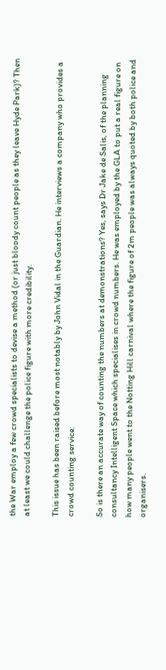the War employ a few crowd specialists to devise a method (or just bloody count people as they leave Hyde Park)? Then at least we could challenge the police figure with more credibility.

This issue has been raised before most notably by John Vidal in the Guardian. He interviews a company who provides a crowd counting service:

So is there an accurate way of counting the numbers at demonstrations? Yes, says Dr Jake de Salis, of the planning consultancy Intelligent Space which specialises in crowd numbers. He was employed by the GLA to put a real figure on how many people went to the Notting Hill carnival where the figure of 2m people was always quoted by both police and organisers.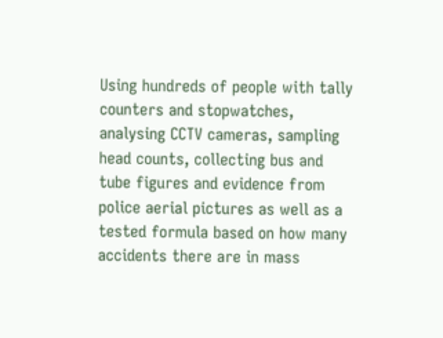Using hundreds of people with tally counters and stopwatches, analysing CCTV cameras, sampling head counts, collecting bus and tube figures and evidence from police aerial pictures as well as a tested formula based on how many accidents there are in mass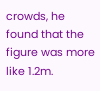crowds, he found that the figure was more like 1.2m.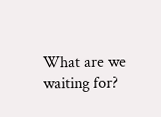What are we waiting for?